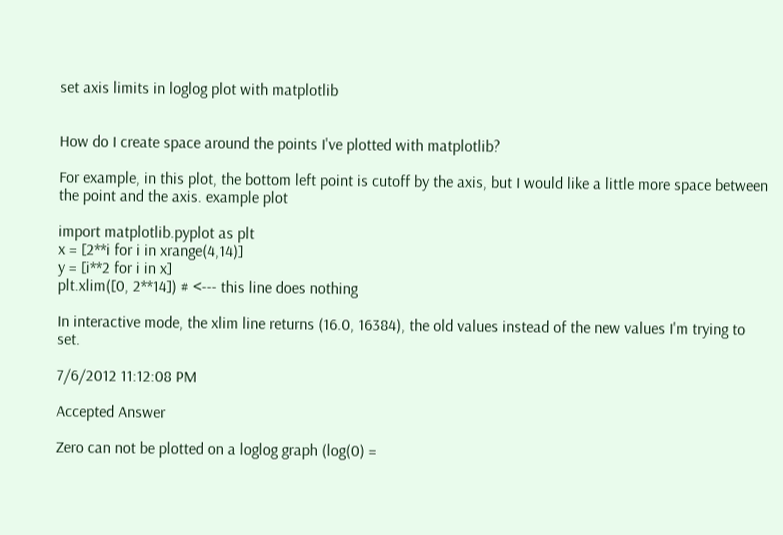set axis limits in loglog plot with matplotlib


How do I create space around the points I've plotted with matplotlib?

For example, in this plot, the bottom left point is cutoff by the axis, but I would like a little more space between the point and the axis. example plot

import matplotlib.pyplot as plt
x = [2**i for i in xrange(4,14)]
y = [i**2 for i in x]
plt.xlim([0, 2**14]) # <--- this line does nothing

In interactive mode, the xlim line returns (16.0, 16384), the old values instead of the new values I'm trying to set.

7/6/2012 11:12:08 PM

Accepted Answer

Zero can not be plotted on a loglog graph (log(0) =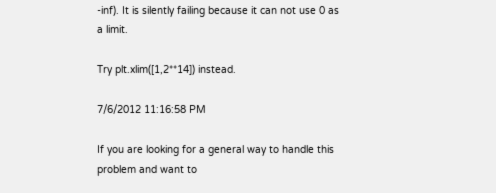-inf). It is silently failing because it can not use 0 as a limit.

Try plt.xlim([1,2**14]) instead.

7/6/2012 11:16:58 PM

If you are looking for a general way to handle this problem and want to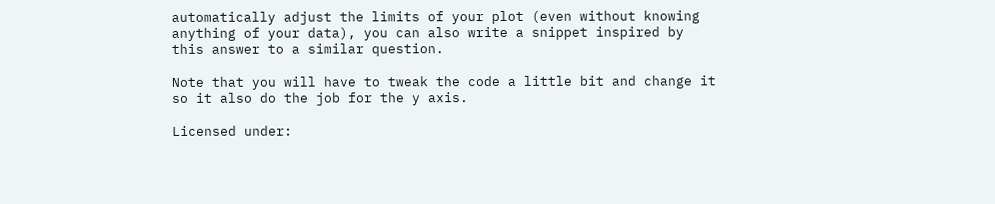automatically adjust the limits of your plot (even without knowing anything of your data), you can also write a snippet inspired by this answer to a similar question.

Note that you will have to tweak the code a little bit and change it so it also do the job for the y axis.

Licensed under: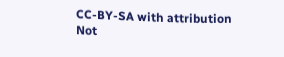CC-BY-SA with attribution
Not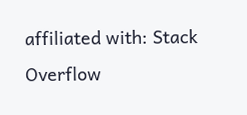affiliated with: Stack Overflow